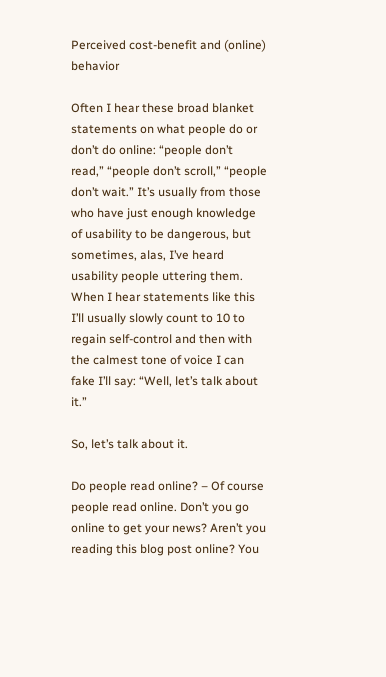Perceived cost-benefit and (online) behavior

Often I hear these broad blanket statements on what people do or don’t do online: “people don’t read,” “people don’t scroll,” “people don’t wait.” It’s usually from those who have just enough knowledge of usability to be dangerous, but sometimes, alas, I’ve heard usability people uttering them. When I hear statements like this I’ll usually slowly count to 10 to regain self-control and then with the calmest tone of voice I can fake I’ll say: “Well, let’s talk about it.”

So, let’s talk about it.

Do people read online? – Of course people read online. Don’t you go online to get your news? Aren’t you reading this blog post online? You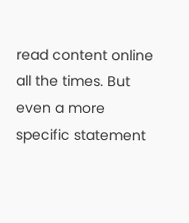read content online all the times. But even a more specific statement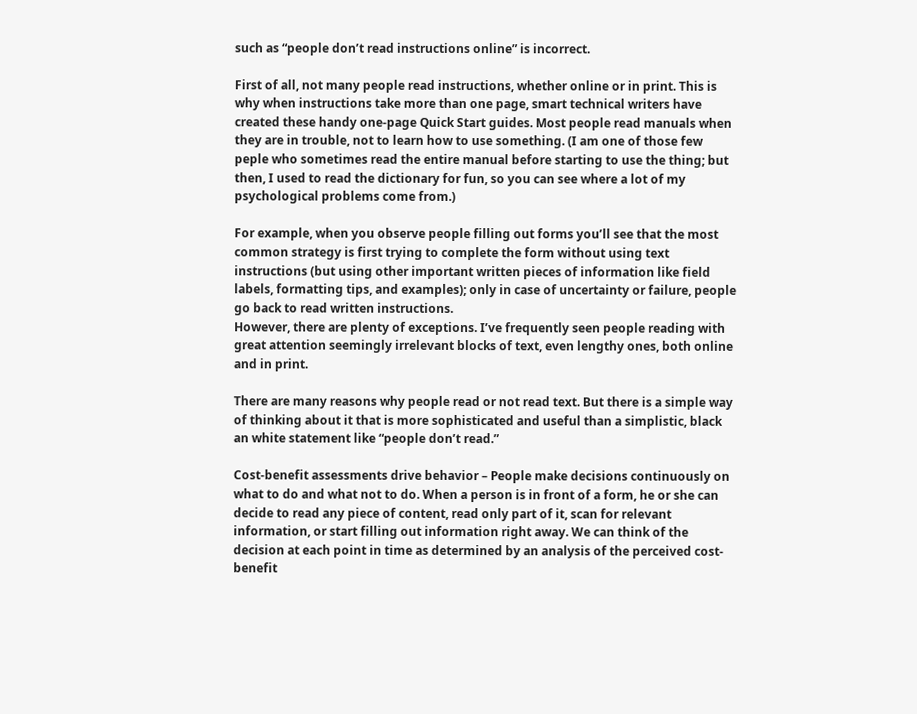such as “people don’t read instructions online” is incorrect.

First of all, not many people read instructions, whether online or in print. This is why when instructions take more than one page, smart technical writers have created these handy one-page Quick Start guides. Most people read manuals when they are in trouble, not to learn how to use something. (I am one of those few peple who sometimes read the entire manual before starting to use the thing; but then, I used to read the dictionary for fun, so you can see where a lot of my psychological problems come from.)

For example, when you observe people filling out forms you’ll see that the most common strategy is first trying to complete the form without using text instructions (but using other important written pieces of information like field labels, formatting tips, and examples); only in case of uncertainty or failure, people go back to read written instructions.
However, there are plenty of exceptions. I’ve frequently seen people reading with great attention seemingly irrelevant blocks of text, even lengthy ones, both online and in print.

There are many reasons why people read or not read text. But there is a simple way of thinking about it that is more sophisticated and useful than a simplistic, black an white statement like “people don’t read.”

Cost-benefit assessments drive behavior – People make decisions continuously on what to do and what not to do. When a person is in front of a form, he or she can decide to read any piece of content, read only part of it, scan for relevant information, or start filling out information right away. We can think of the decision at each point in time as determined by an analysis of the perceived cost-benefit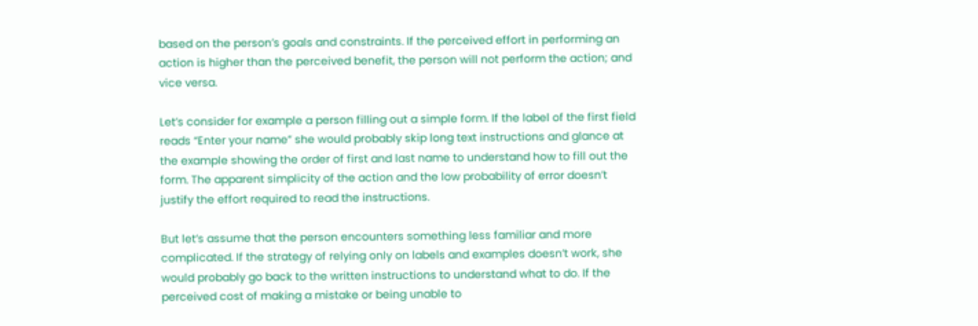based on the person’s goals and constraints. If the perceived effort in performing an action is higher than the perceived benefit, the person will not perform the action; and vice versa.

Let’s consider for example a person filling out a simple form. If the label of the first field reads “Enter your name” she would probably skip long text instructions and glance at the example showing the order of first and last name to understand how to fill out the form. The apparent simplicity of the action and the low probability of error doesn’t justify the effort required to read the instructions.

But let’s assume that the person encounters something less familiar and more complicated. If the strategy of relying only on labels and examples doesn’t work, she would probably go back to the written instructions to understand what to do. If the perceived cost of making a mistake or being unable to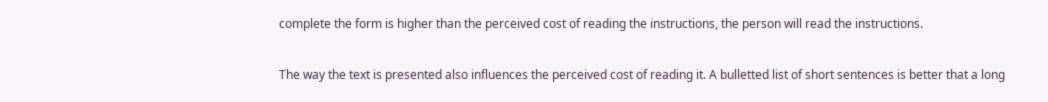complete the form is higher than the perceived cost of reading the instructions, the person will read the instructions.

The way the text is presented also influences the perceived cost of reading it. A bulletted list of short sentences is better that a long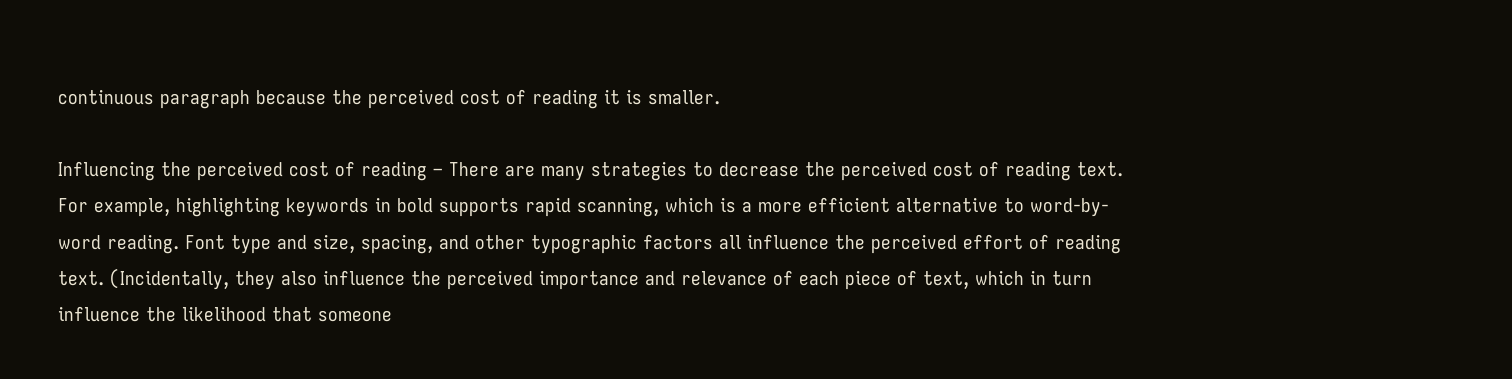continuous paragraph because the perceived cost of reading it is smaller.

Influencing the perceived cost of reading – There are many strategies to decrease the perceived cost of reading text. For example, highlighting keywords in bold supports rapid scanning, which is a more efficient alternative to word-by-word reading. Font type and size, spacing, and other typographic factors all influence the perceived effort of reading text. (Incidentally, they also influence the perceived importance and relevance of each piece of text, which in turn influence the likelihood that someone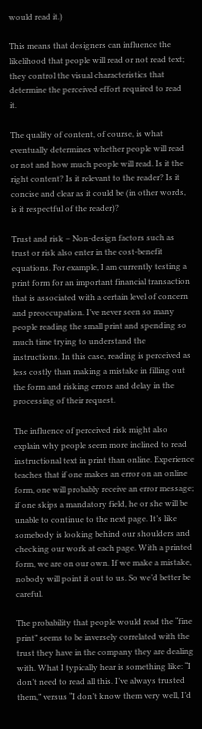would read it.)

This means that designers can influence the likelihood that people will read or not read text; they control the visual characteristics that determine the perceived effort required to read it.

The quality of content, of course, is what eventually determines whether people will read or not and how much people will read. Is it the right content? Is it relevant to the reader? Is it concise and clear as it could be (in other words, is it respectful of the reader)?

Trust and risk – Non-design factors such as trust or risk also enter in the cost-benefit equations. For example, I am currently testing a print form for an important financial transaction that is associated with a certain level of concern and preoccupation. I’ve never seen so many people reading the small print and spending so much time trying to understand the instructions. In this case, reading is perceived as less costly than making a mistake in filling out the form and risking errors and delay in the processing of their request.

The influence of perceived risk might also explain why people seem more inclined to read instructional text in print than online. Experience teaches that if one makes an error on an online form, one will probably receive an error message; if one skips a mandatory field, he or she will be unable to continue to the next page. It’s like somebody is looking behind our shoulders and checking our work at each page. With a printed form, we are on our own. If we make a mistake, nobody will point it out to us. So we’d better be careful.

The probability that people would read the “fine print” seems to be inversely correlated with the trust they have in the company they are dealing with. What I typically hear is something like: “I don’t need to read all this. I’ve always trusted them,” versus “I don’t know them very well, I’d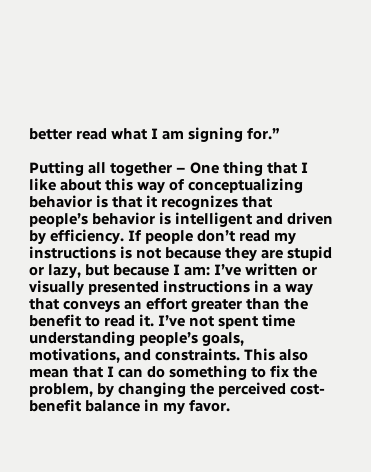better read what I am signing for.”

Putting all together – One thing that I like about this way of conceptualizing behavior is that it recognizes that people’s behavior is intelligent and driven by efficiency. If people don’t read my instructions is not because they are stupid or lazy, but because I am: I’ve written or visually presented instructions in a way that conveys an effort greater than the benefit to read it. I’ve not spent time understanding people’s goals, motivations, and constraints. This also mean that I can do something to fix the problem, by changing the perceived cost-benefit balance in my favor.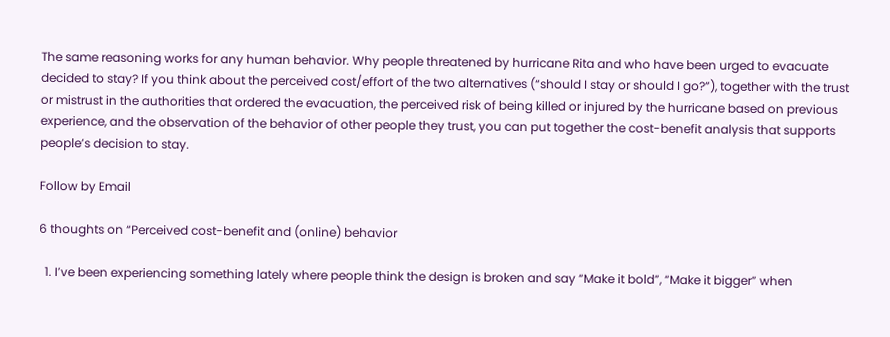The same reasoning works for any human behavior. Why people threatened by hurricane Rita and who have been urged to evacuate decided to stay? If you think about the perceived cost/effort of the two alternatives (“should I stay or should I go?”), together with the trust or mistrust in the authorities that ordered the evacuation, the perceived risk of being killed or injured by the hurricane based on previous experience, and the observation of the behavior of other people they trust, you can put together the cost-benefit analysis that supports people’s decision to stay.

Follow by Email

6 thoughts on “Perceived cost-benefit and (online) behavior

  1. I’ve been experiencing something lately where people think the design is broken and say “Make it bold”, “Make it bigger” when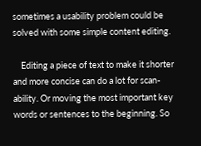sometimes a usability problem could be solved with some simple content editing.

    Editing a piece of text to make it shorter and more concise can do a lot for scan-ability. Or moving the most important key words or sentences to the beginning. So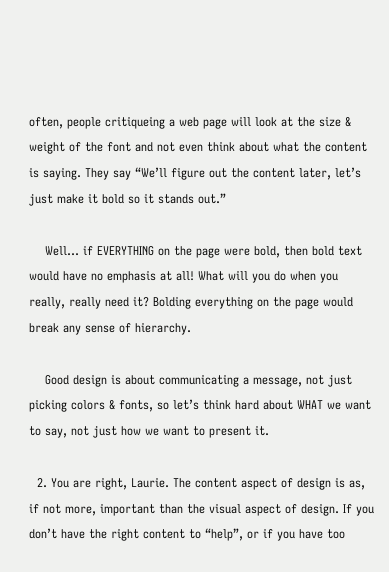often, people critiqueing a web page will look at the size & weight of the font and not even think about what the content is saying. They say “We’ll figure out the content later, let’s just make it bold so it stands out.”

    Well… if EVERYTHING on the page were bold, then bold text would have no emphasis at all! What will you do when you really, really need it? Bolding everything on the page would break any sense of hierarchy.

    Good design is about communicating a message, not just picking colors & fonts, so let’s think hard about WHAT we want to say, not just how we want to present it.

  2. You are right, Laurie. The content aspect of design is as, if not more, important than the visual aspect of design. If you don’t have the right content to “help”, or if you have too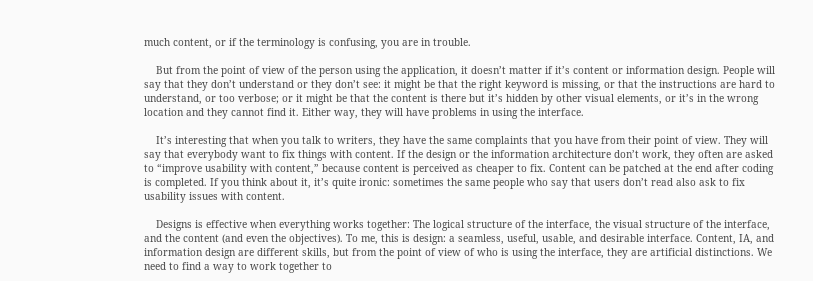much content, or if the terminology is confusing, you are in trouble.

    But from the point of view of the person using the application, it doesn’t matter if it’s content or information design. People will say that they don’t understand or they don’t see: it might be that the right keyword is missing, or that the instructions are hard to understand, or too verbose; or it might be that the content is there but it’s hidden by other visual elements, or it’s in the wrong location and they cannot find it. Either way, they will have problems in using the interface.

    It’s interesting that when you talk to writers, they have the same complaints that you have from their point of view. They will say that everybody want to fix things with content. If the design or the information architecture don’t work, they often are asked to “improve usability with content,” because content is perceived as cheaper to fix. Content can be patched at the end after coding is completed. If you think about it, it’s quite ironic: sometimes the same people who say that users don’t read also ask to fix usability issues with content.

    Designs is effective when everything works together: The logical structure of the interface, the visual structure of the interface, and the content (and even the objectives). To me, this is design: a seamless, useful, usable, and desirable interface. Content, IA, and information design are different skills, but from the point of view of who is using the interface, they are artificial distinctions. We need to find a way to work together to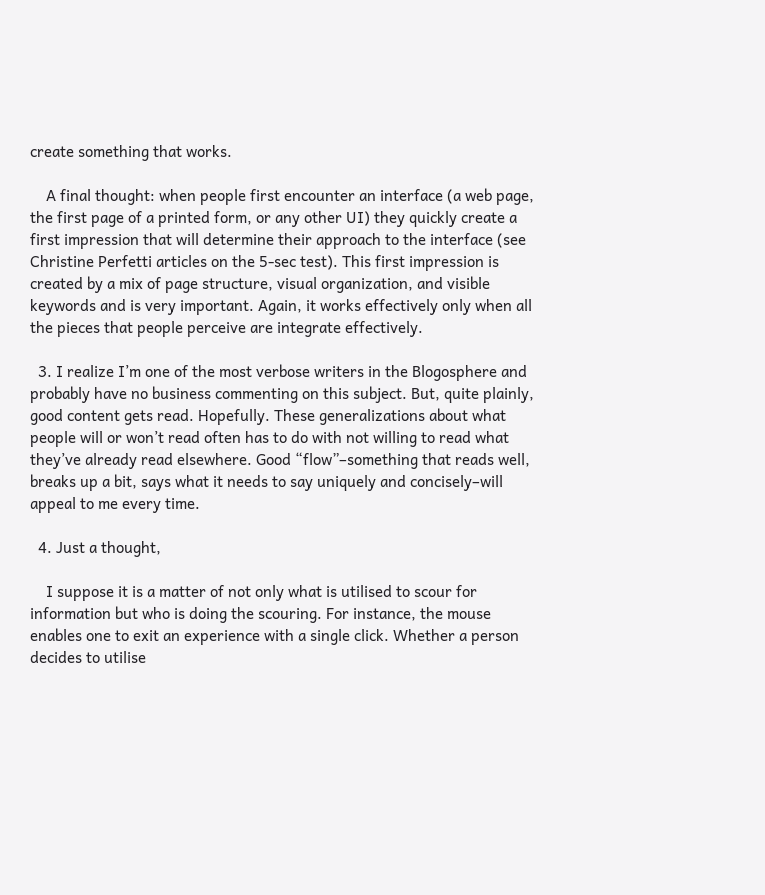create something that works.

    A final thought: when people first encounter an interface (a web page, the first page of a printed form, or any other UI) they quickly create a first impression that will determine their approach to the interface (see Christine Perfetti articles on the 5-sec test). This first impression is created by a mix of page structure, visual organization, and visible keywords and is very important. Again, it works effectively only when all the pieces that people perceive are integrate effectively.

  3. I realize I’m one of the most verbose writers in the Blogosphere and probably have no business commenting on this subject. But, quite plainly, good content gets read. Hopefully. These generalizations about what people will or won’t read often has to do with not willing to read what they’ve already read elsewhere. Good “flow”–something that reads well, breaks up a bit, says what it needs to say uniquely and concisely–will appeal to me every time.

  4. Just a thought,

    I suppose it is a matter of not only what is utilised to scour for information but who is doing the scouring. For instance, the mouse enables one to exit an experience with a single click. Whether a person decides to utilise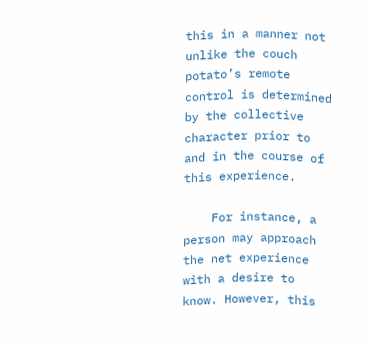this in a manner not unlike the couch potato’s remote control is determined by the collective character prior to and in the course of this experience.

    For instance, a person may approach the net experience with a desire to know. However, this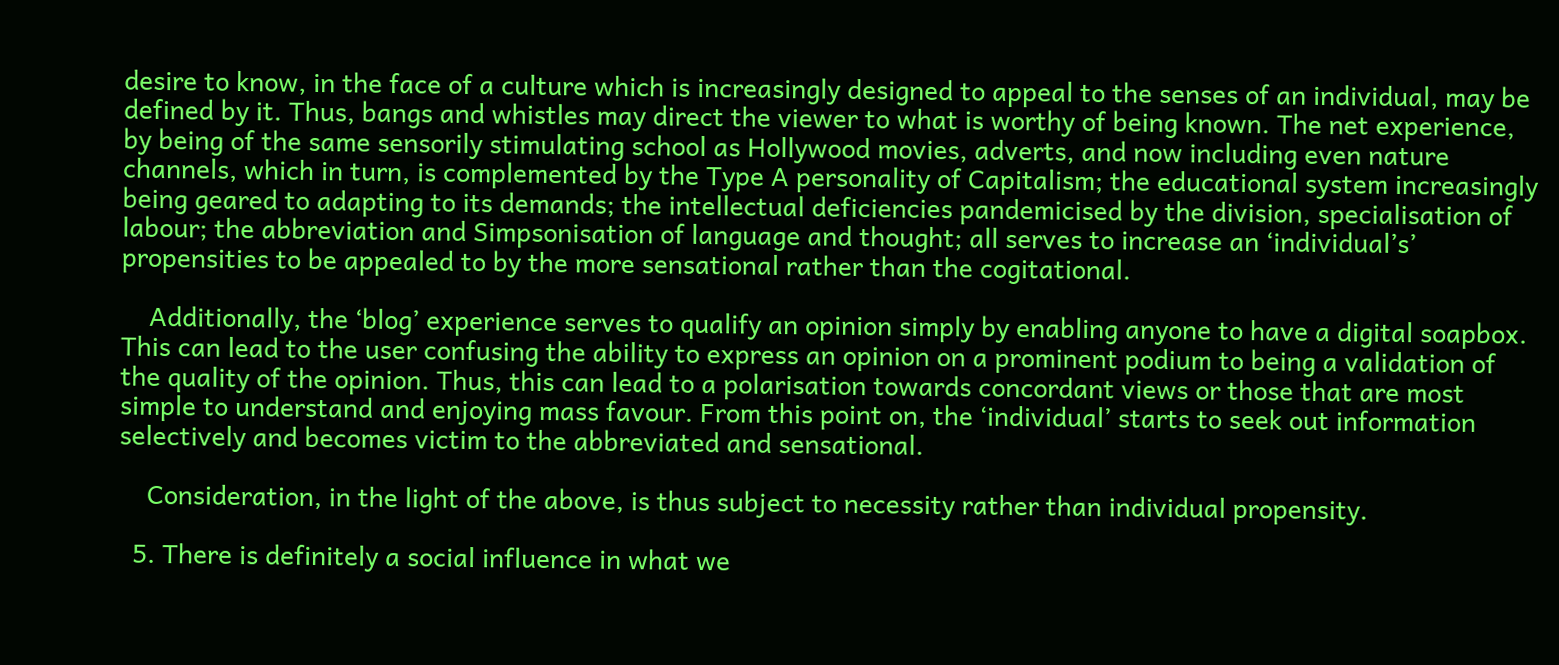desire to know, in the face of a culture which is increasingly designed to appeal to the senses of an individual, may be defined by it. Thus, bangs and whistles may direct the viewer to what is worthy of being known. The net experience, by being of the same sensorily stimulating school as Hollywood movies, adverts, and now including even nature channels, which in turn, is complemented by the Type A personality of Capitalism; the educational system increasingly being geared to adapting to its demands; the intellectual deficiencies pandemicised by the division, specialisation of labour; the abbreviation and Simpsonisation of language and thought; all serves to increase an ‘individual’s’ propensities to be appealed to by the more sensational rather than the cogitational.

    Additionally, the ‘blog’ experience serves to qualify an opinion simply by enabling anyone to have a digital soapbox. This can lead to the user confusing the ability to express an opinion on a prominent podium to being a validation of the quality of the opinion. Thus, this can lead to a polarisation towards concordant views or those that are most simple to understand and enjoying mass favour. From this point on, the ‘individual’ starts to seek out information selectively and becomes victim to the abbreviated and sensational.

    Consideration, in the light of the above, is thus subject to necessity rather than individual propensity.

  5. There is definitely a social influence in what we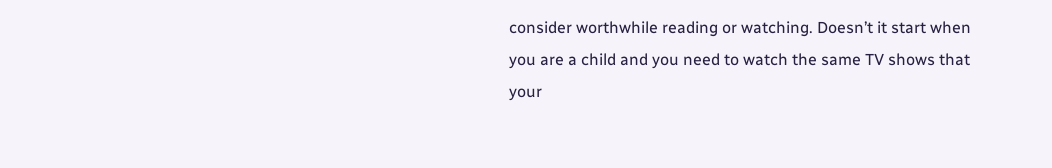consider worthwhile reading or watching. Doesn’t it start when you are a child and you need to watch the same TV shows that your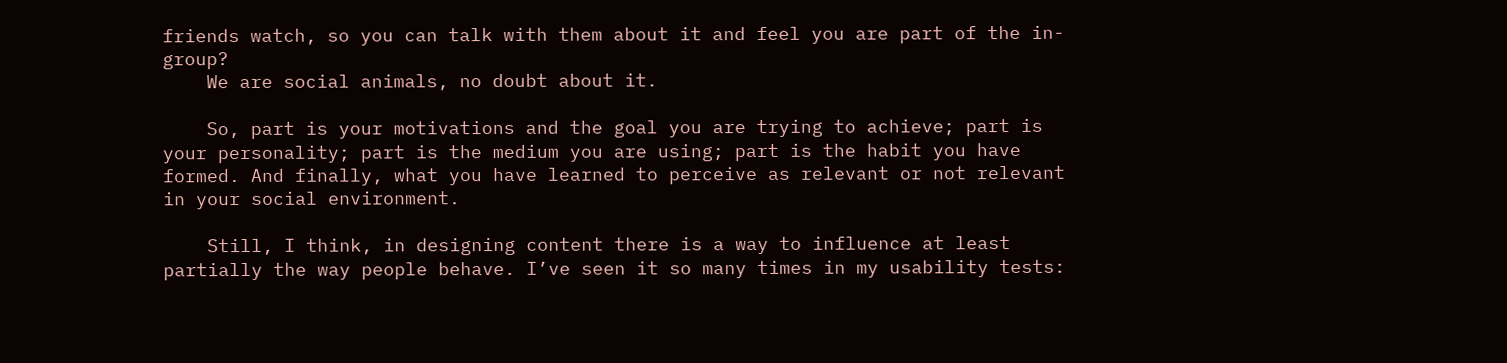friends watch, so you can talk with them about it and feel you are part of the in-group?
    We are social animals, no doubt about it.

    So, part is your motivations and the goal you are trying to achieve; part is your personality; part is the medium you are using; part is the habit you have formed. And finally, what you have learned to perceive as relevant or not relevant in your social environment.

    Still, I think, in designing content there is a way to influence at least partially the way people behave. I’ve seen it so many times in my usability tests: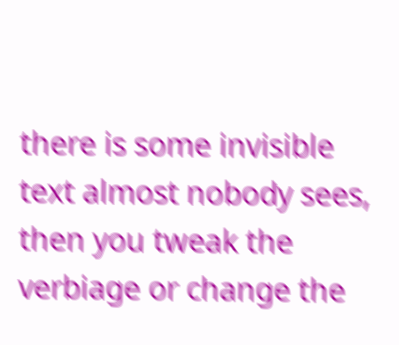there is some invisible text almost nobody sees, then you tweak the verbiage or change the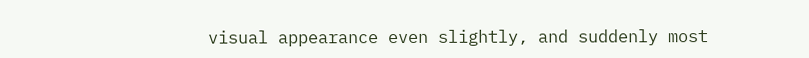visual appearance even slightly, and suddenly most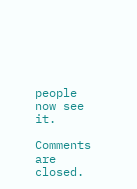people now see it.

Comments are closed.